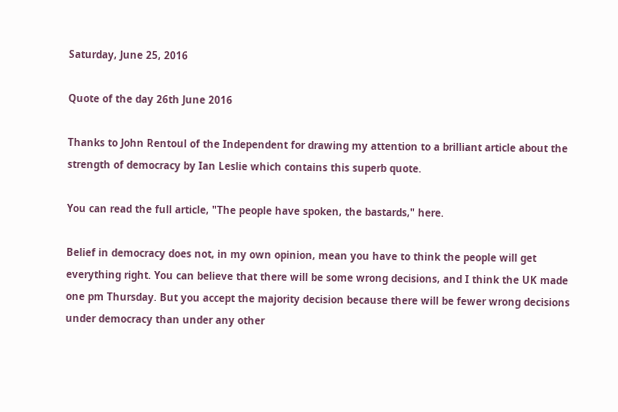Saturday, June 25, 2016

Quote of the day 26th June 2016

Thanks to John Rentoul of the Independent for drawing my attention to a brilliant article about the strength of democracy by Ian Leslie which contains this superb quote.

You can read the full article, "The people have spoken, the bastards," here.

Belief in democracy does not, in my own opinion, mean you have to think the people will get everything right. You can believe that there will be some wrong decisions, and I think the UK made one pm Thursday. But you accept the majority decision because there will be fewer wrong decisions under democracy than under any other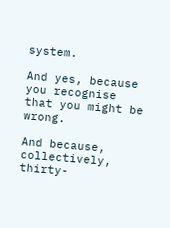system.

And yes, because you recognise that you might be wrong.

And because, collectively, thirty-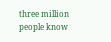three million people know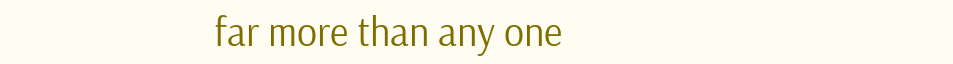far more than any one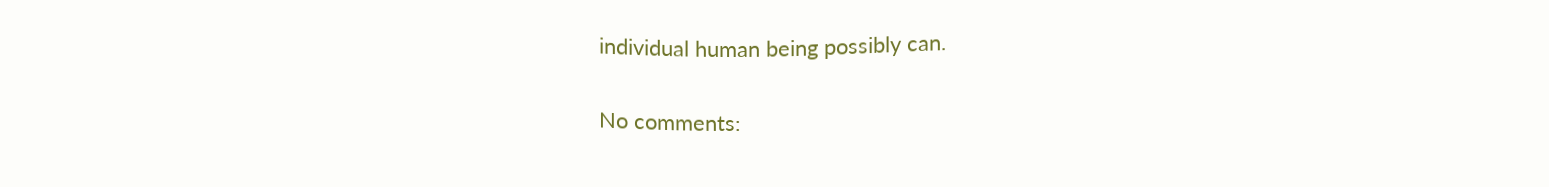individual human being possibly can.

No comments: